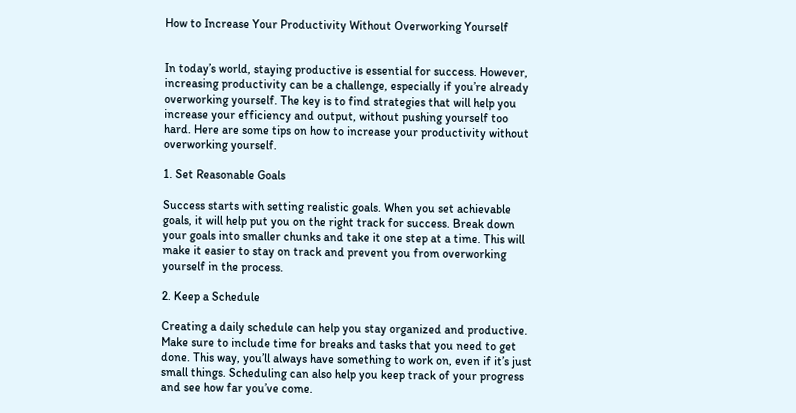How to Increase Your Productivity Without Overworking Yourself


In today’s world, staying productive is essential for success. However, increasing productivity can be a challenge, especially if you’re already overworking yourself. The key is to find strategies that will help you increase your efficiency and output, without pushing yourself too hard. Here are some tips on how to increase your productivity without overworking yourself.

1. Set Reasonable Goals

Success starts with setting realistic goals. When you set achievable goals, it will help put you on the right track for success. Break down your goals into smaller chunks and take it one step at a time. This will make it easier to stay on track and prevent you from overworking yourself in the process.

2. Keep a Schedule

Creating a daily schedule can help you stay organized and productive. Make sure to include time for breaks and tasks that you need to get done. This way, you’ll always have something to work on, even if it’s just small things. Scheduling can also help you keep track of your progress and see how far you’ve come.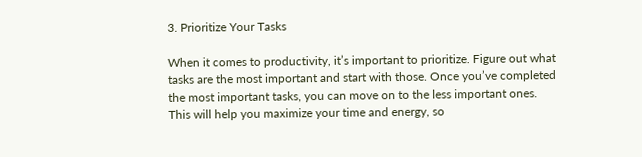3. Prioritize Your Tasks

When it comes to productivity, it’s important to prioritize. Figure out what tasks are the most important and start with those. Once you’ve completed the most important tasks, you can move on to the less important ones. This will help you maximize your time and energy, so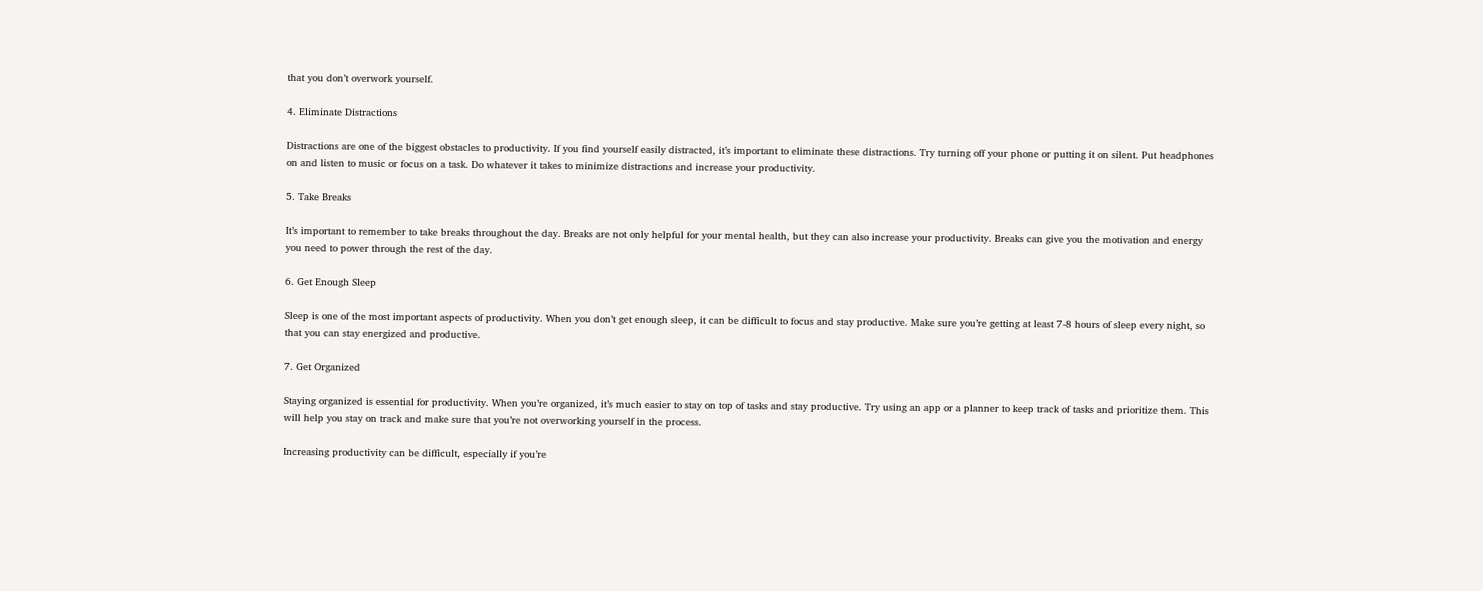that you don’t overwork yourself.

4. Eliminate Distractions

Distractions are one of the biggest obstacles to productivity. If you find yourself easily distracted, it’s important to eliminate these distractions. Try turning off your phone or putting it on silent. Put headphones on and listen to music or focus on a task. Do whatever it takes to minimize distractions and increase your productivity.

5. Take Breaks

It’s important to remember to take breaks throughout the day. Breaks are not only helpful for your mental health, but they can also increase your productivity. Breaks can give you the motivation and energy you need to power through the rest of the day.

6. Get Enough Sleep

Sleep is one of the most important aspects of productivity. When you don’t get enough sleep, it can be difficult to focus and stay productive. Make sure you’re getting at least 7-8 hours of sleep every night, so that you can stay energized and productive.

7. Get Organized

Staying organized is essential for productivity. When you’re organized, it’s much easier to stay on top of tasks and stay productive. Try using an app or a planner to keep track of tasks and prioritize them. This will help you stay on track and make sure that you’re not overworking yourself in the process.

Increasing productivity can be difficult, especially if you’re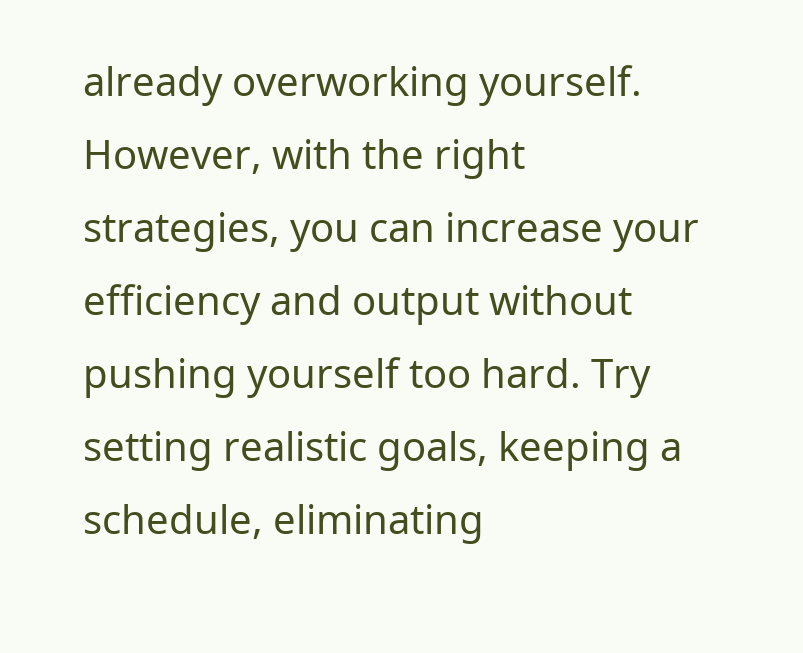already overworking yourself. However, with the right strategies, you can increase your efficiency and output without pushing yourself too hard. Try setting realistic goals, keeping a schedule, eliminating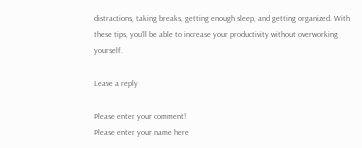distractions, taking breaks, getting enough sleep, and getting organized. With these tips, you’ll be able to increase your productivity without overworking yourself.

Leave a reply

Please enter your comment!
Please enter your name here